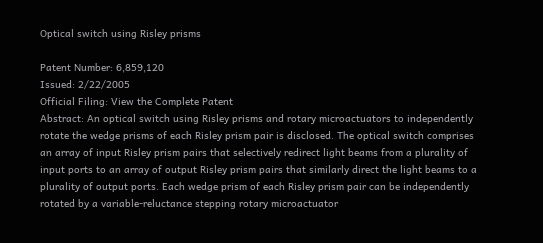Optical switch using Risley prisms

Patent Number: 6,859,120
Issued: 2/22/2005
Official Filing: View the Complete Patent
Abstract: An optical switch using Risley prisms and rotary microactuators to independently rotate the wedge prisms of each Risley prism pair is disclosed. The optical switch comprises an array of input Risley prism pairs that selectively redirect light beams from a plurality of input ports to an array of output Risley prism pairs that similarly direct the light beams to a plurality of output ports. Each wedge prism of each Risley prism pair can be independently rotated by a variable-reluctance stepping rotary microactuator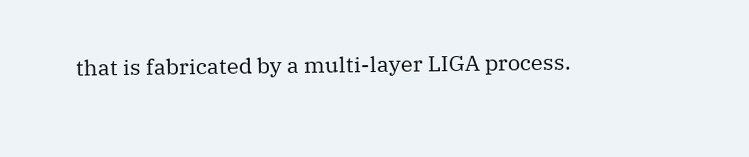that is fabricated by a multi-layer LIGA process.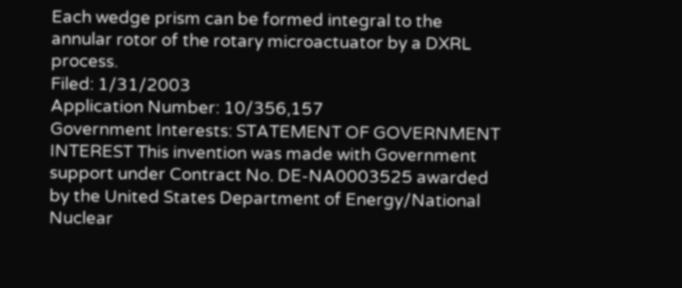Each wedge prism can be formed integral to the annular rotor of the rotary microactuator by a DXRL process.
Filed: 1/31/2003
Application Number: 10/356,157
Government Interests: STATEMENT OF GOVERNMENT INTEREST This invention was made with Government support under Contract No. DE-NA0003525 awarded by the United States Department of Energy/National Nuclear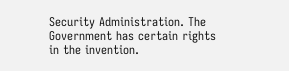Security Administration. The Government has certain rights in the invention.